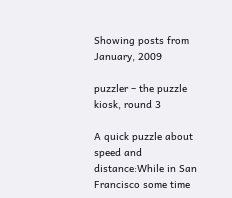Showing posts from January, 2009

puzzler – the puzzle kiosk, round 3

A quick puzzle about speed and distance:While in San Francisco some time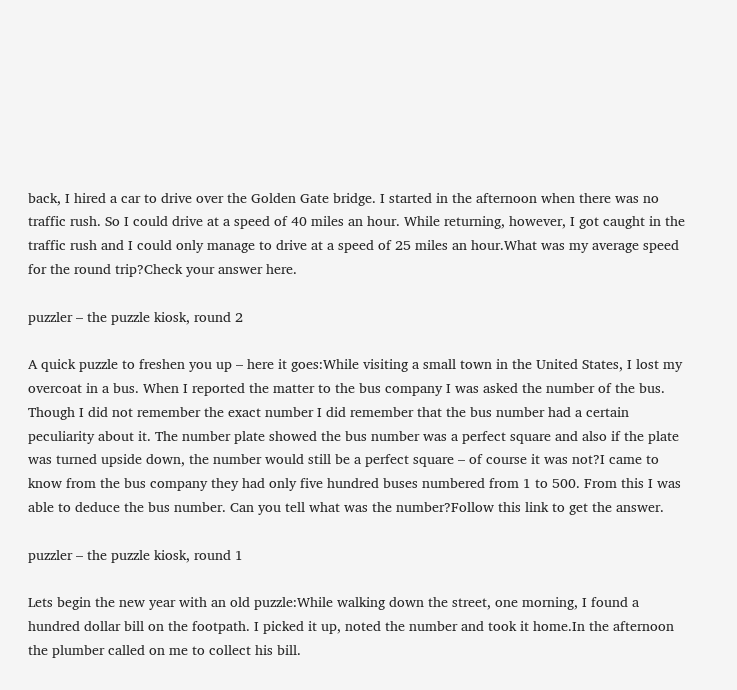back, I hired a car to drive over the Golden Gate bridge. I started in the afternoon when there was no traffic rush. So I could drive at a speed of 40 miles an hour. While returning, however, I got caught in the traffic rush and I could only manage to drive at a speed of 25 miles an hour.What was my average speed for the round trip?Check your answer here.

puzzler – the puzzle kiosk, round 2

A quick puzzle to freshen you up – here it goes:While visiting a small town in the United States, I lost my overcoat in a bus. When I reported the matter to the bus company I was asked the number of the bus. Though I did not remember the exact number I did remember that the bus number had a certain peculiarity about it. The number plate showed the bus number was a perfect square and also if the plate was turned upside down, the number would still be a perfect square – of course it was not?I came to know from the bus company they had only five hundred buses numbered from 1 to 500. From this I was able to deduce the bus number. Can you tell what was the number?Follow this link to get the answer.

puzzler – the puzzle kiosk, round 1

Lets begin the new year with an old puzzle:While walking down the street, one morning, I found a hundred dollar bill on the footpath. I picked it up, noted the number and took it home.In the afternoon the plumber called on me to collect his bill.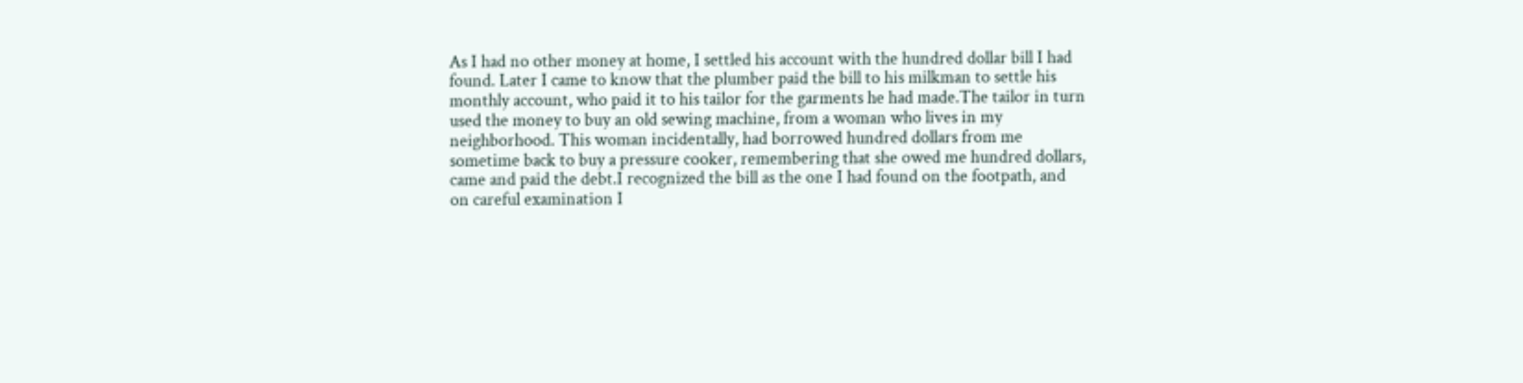As I had no other money at home, I settled his account with the hundred dollar bill I had found. Later I came to know that the plumber paid the bill to his milkman to settle his monthly account, who paid it to his tailor for the garments he had made.The tailor in turn used the money to buy an old sewing machine, from a woman who lives in my neighborhood. This woman incidentally, had borrowed hundred dollars from me sometime back to buy a pressure cooker, remembering that she owed me hundred dollars, came and paid the debt.I recognized the bill as the one I had found on the footpath, and on careful examination I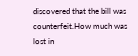discovered that the bill was counterfeit.How much was lost in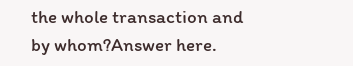the whole transaction and by whom?Answer here.